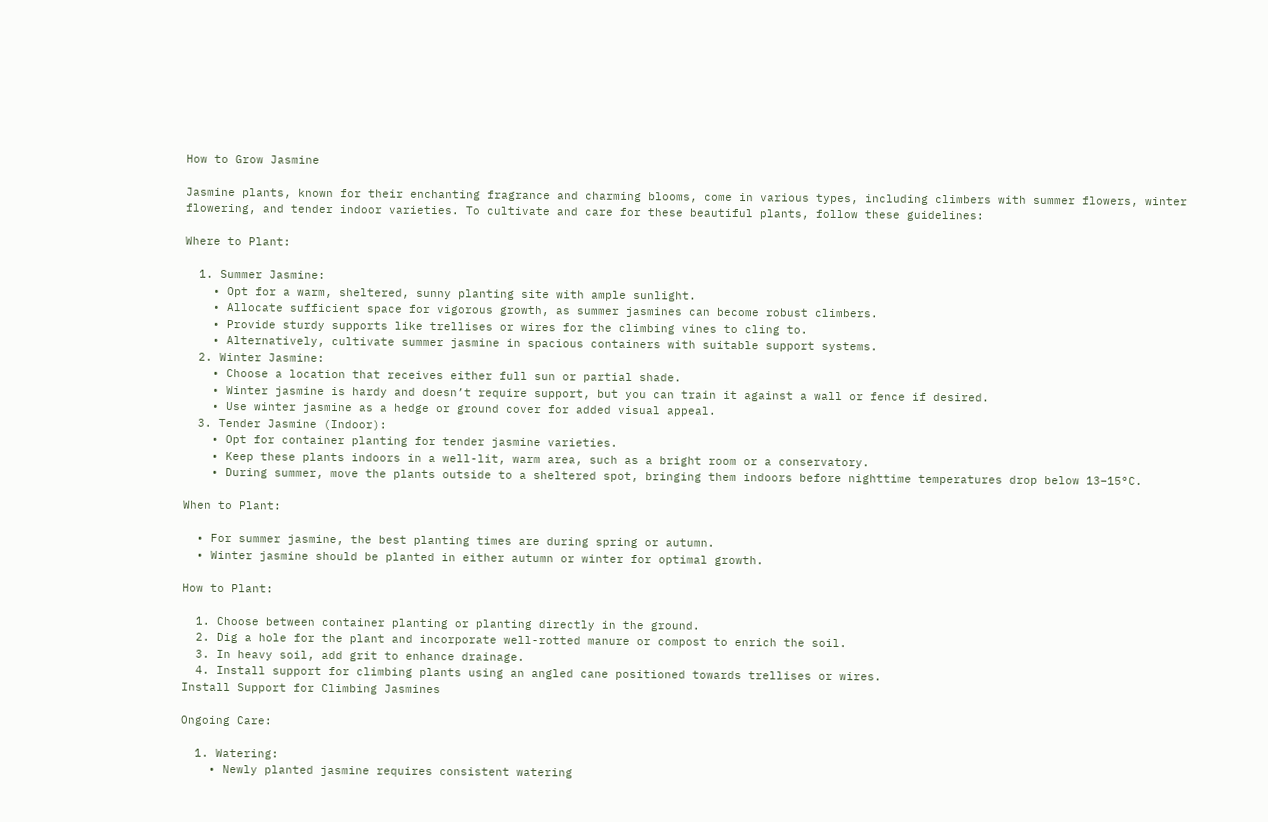How to Grow Jasmine

Jasmine plants, known for their enchanting fragrance and charming blooms, come in various types, including climbers with summer flowers, winter flowering, and tender indoor varieties. To cultivate and care for these beautiful plants, follow these guidelines:

Where to Plant:

  1. Summer Jasmine:
    • Opt for a warm, sheltered, sunny planting site with ample sunlight.
    • Allocate sufficient space for vigorous growth, as summer jasmines can become robust climbers.
    • Provide sturdy supports like trellises or wires for the climbing vines to cling to.
    • Alternatively, cultivate summer jasmine in spacious containers with suitable support systems.
  2. Winter Jasmine:
    • Choose a location that receives either full sun or partial shade.
    • Winter jasmine is hardy and doesn’t require support, but you can train it against a wall or fence if desired.
    • Use winter jasmine as a hedge or ground cover for added visual appeal.
  3. Tender Jasmine (Indoor):
    • Opt for container planting for tender jasmine varieties.
    • Keep these plants indoors in a well-lit, warm area, such as a bright room or a conservatory.
    • During summer, move the plants outside to a sheltered spot, bringing them indoors before nighttime temperatures drop below 13–15°C.

When to Plant:

  • For summer jasmine, the best planting times are during spring or autumn.
  • Winter jasmine should be planted in either autumn or winter for optimal growth.

How to Plant:

  1. Choose between container planting or planting directly in the ground.
  2. Dig a hole for the plant and incorporate well-rotted manure or compost to enrich the soil.
  3. In heavy soil, add grit to enhance drainage.
  4. Install support for climbing plants using an angled cane positioned towards trellises or wires.
Install Support for Climbing Jasmines

Ongoing Care:

  1. Watering:
    • Newly planted jasmine requires consistent watering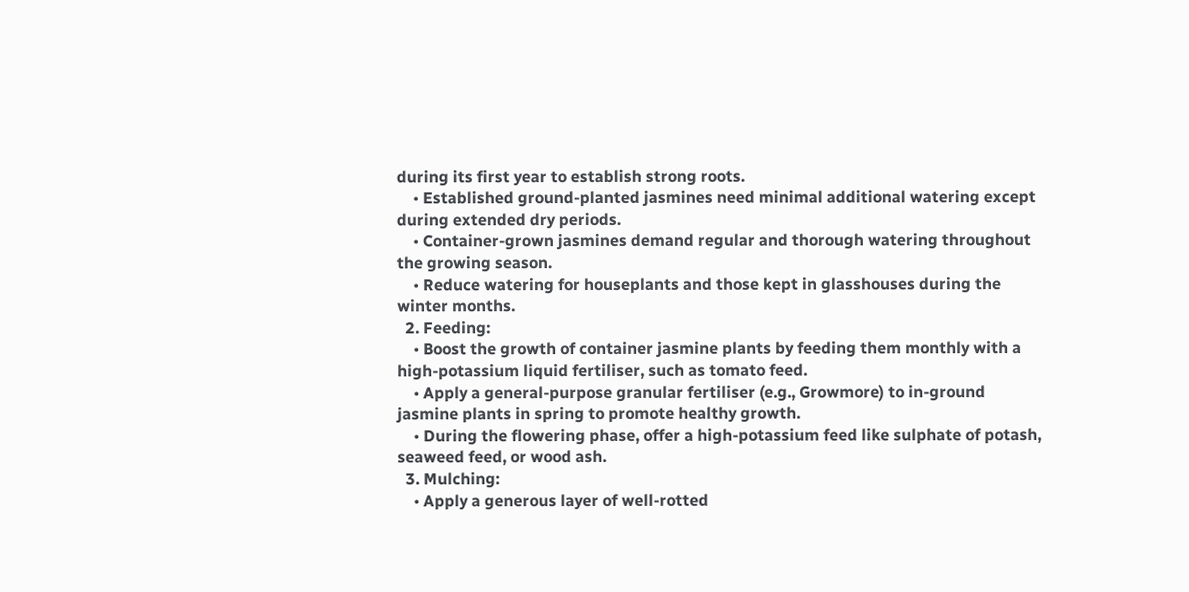during its first year to establish strong roots.
    • Established ground-planted jasmines need minimal additional watering except during extended dry periods.
    • Container-grown jasmines demand regular and thorough watering throughout the growing season.
    • Reduce watering for houseplants and those kept in glasshouses during the winter months.
  2. Feeding:
    • Boost the growth of container jasmine plants by feeding them monthly with a high-potassium liquid fertiliser, such as tomato feed.
    • Apply a general-purpose granular fertiliser (e.g., Growmore) to in-ground jasmine plants in spring to promote healthy growth.
    • During the flowering phase, offer a high-potassium feed like sulphate of potash, seaweed feed, or wood ash.
  3. Mulching:
    • Apply a generous layer of well-rotted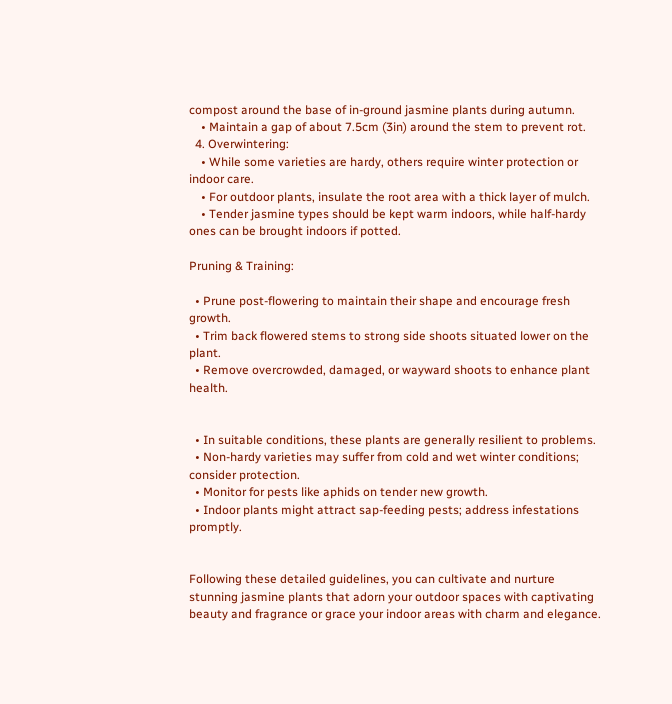compost around the base of in-ground jasmine plants during autumn.
    • Maintain a gap of about 7.5cm (3in) around the stem to prevent rot.
  4. Overwintering:
    • While some varieties are hardy, others require winter protection or indoor care.
    • For outdoor plants, insulate the root area with a thick layer of mulch.
    • Tender jasmine types should be kept warm indoors, while half-hardy ones can be brought indoors if potted.

Pruning & Training:

  • Prune post-flowering to maintain their shape and encourage fresh growth.
  • Trim back flowered stems to strong side shoots situated lower on the plant.
  • Remove overcrowded, damaged, or wayward shoots to enhance plant health.


  • In suitable conditions, these plants are generally resilient to problems.
  • Non-hardy varieties may suffer from cold and wet winter conditions; consider protection.
  • Monitor for pests like aphids on tender new growth.
  • Indoor plants might attract sap-feeding pests; address infestations promptly.


Following these detailed guidelines, you can cultivate and nurture stunning jasmine plants that adorn your outdoor spaces with captivating beauty and fragrance or grace your indoor areas with charm and elegance.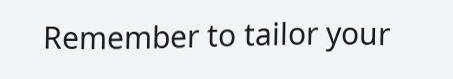Remember to tailor your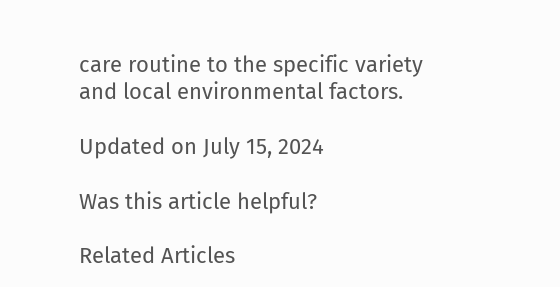care routine to the specific variety and local environmental factors.

Updated on July 15, 2024

Was this article helpful?

Related Articles